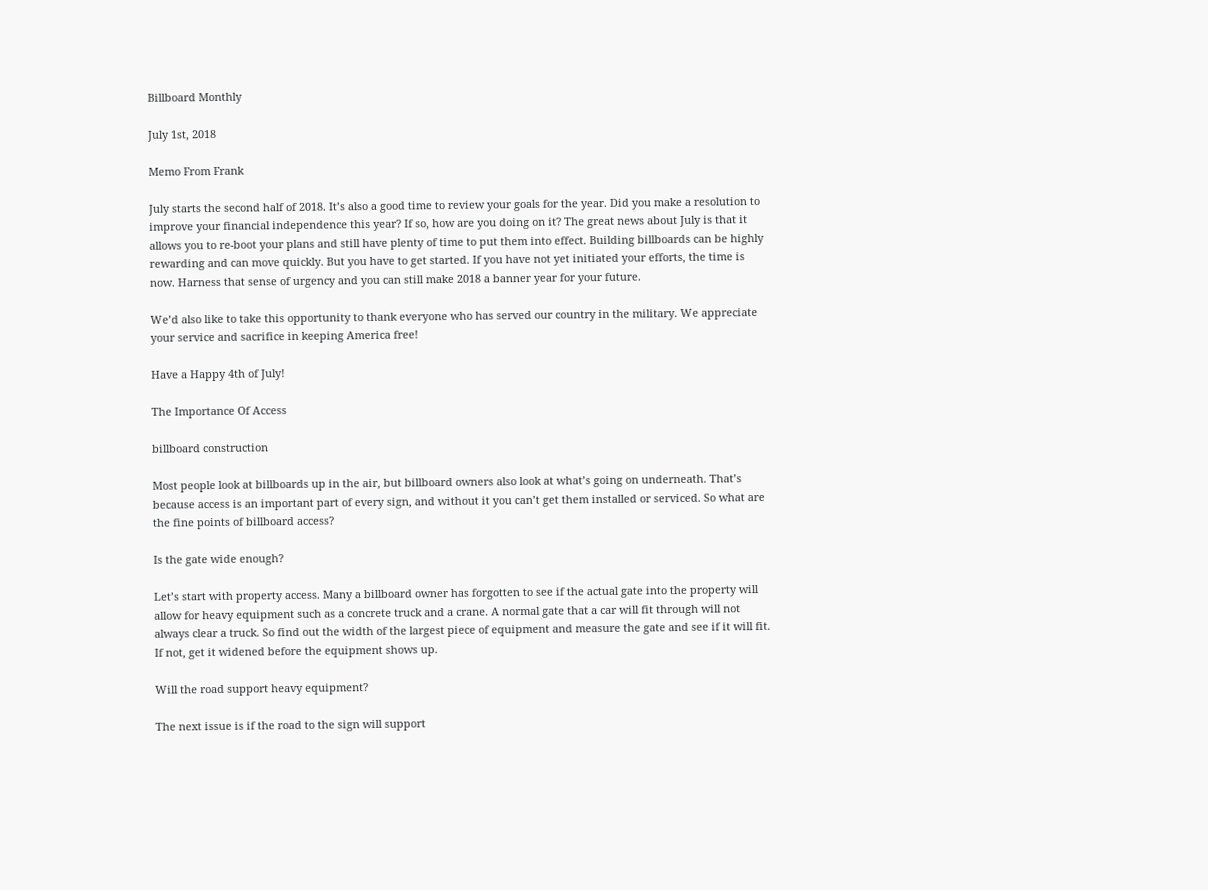Billboard Monthly

July 1st, 2018

Memo From Frank

July starts the second half of 2018. It’s also a good time to review your goals for the year. Did you make a resolution to improve your financial independence this year? If so, how are you doing on it? The great news about July is that it allows you to re-boot your plans and still have plenty of time to put them into effect. Building billboards can be highly rewarding and can move quickly. But you have to get started. If you have not yet initiated your efforts, the time is now. Harness that sense of urgency and you can still make 2018 a banner year for your future.

We’d also like to take this opportunity to thank everyone who has served our country in the military. We appreciate your service and sacrifice in keeping America free!

Have a Happy 4th of July!

The Importance Of Access

billboard construction

Most people look at billboards up in the air, but billboard owners also look at what’s going on underneath. That’s because access is an important part of every sign, and without it you can’t get them installed or serviced. So what are the fine points of billboard access?

Is the gate wide enough?

Let’s start with property access. Many a billboard owner has forgotten to see if the actual gate into the property will allow for heavy equipment such as a concrete truck and a crane. A normal gate that a car will fit through will not always clear a truck. So find out the width of the largest piece of equipment and measure the gate and see if it will fit. If not, get it widened before the equipment shows up.

Will the road support heavy equipment?

The next issue is if the road to the sign will support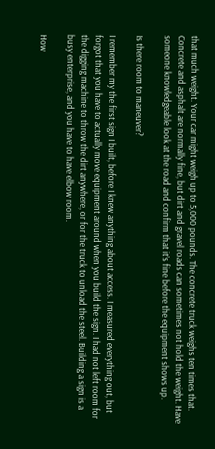that much weight. Your car might weigh up to 5,000 pounds. The concrete truck weighs ten times that. Concrete and asphalt are normally fine, but dirt and gravel roads can sometimes not hold the weight. Have someone knowledgeable look at the road and confirm that it’s fine before the equipment shows up.

Is there room to maneuver?

I remember my the first sign I built, before I knew anything about access. I measured everything out, but forgot that you have to actually move equipment around when you build the sign. I had not left room for the digging machine to throw the dirt anywhere, or for the truck to unload the steel. Building a sign is a busy enterprise, and you have to have elbow room.

How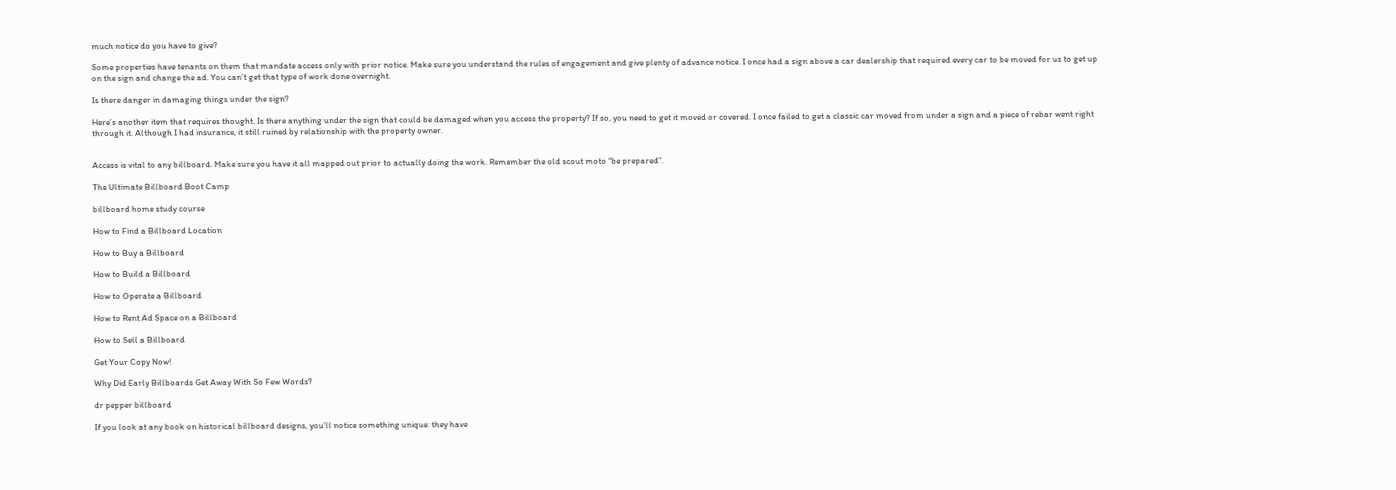much notice do you have to give?

Some properties have tenants on them that mandate access only with prior notice. Make sure you understand the rules of engagement and give plenty of advance notice. I once had a sign above a car dealership that required every car to be moved for us to get up on the sign and change the ad. You can’t get that type of work done overnight.

Is there danger in damaging things under the sign?

Here’s another item that requires thought. Is there anything under the sign that could be damaged when you access the property? If so, you need to get it moved or covered. I once failed to get a classic car moved from under a sign and a piece of rebar went right through it. Although I had insurance, it still ruined by relationship with the property owner.


Access is vital to any billboard. Make sure you have it all mapped out prior to actually doing the work. Remember the old scout moto “be prepared”.

The Ultimate Billboard Boot Camp

billboard home study course

How to Find a Billboard Location

How to Buy a Billboard

How to Build a Billboard

How to Operate a Billboard

How to Rent Ad Space on a Billboard

How to Sell a Billboard

Get Your Copy Now!

Why Did Early Billboards Get Away With So Few Words?

dr pepper billboard

If you look at any book on historical billboard designs, you’ll notice something unique: they have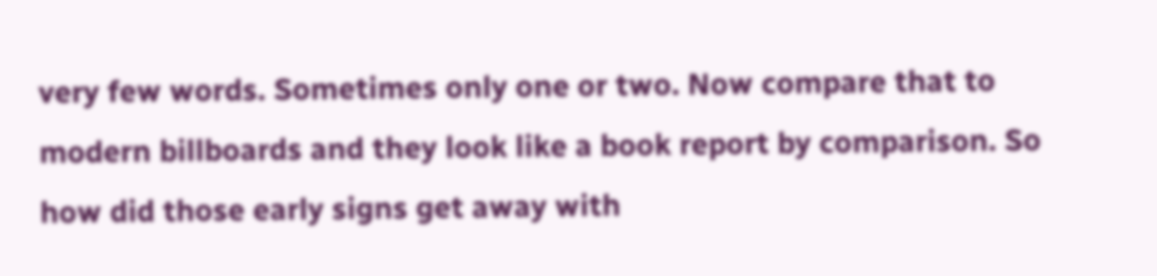very few words. Sometimes only one or two. Now compare that to modern billboards and they look like a book report by comparison. So how did those early signs get away with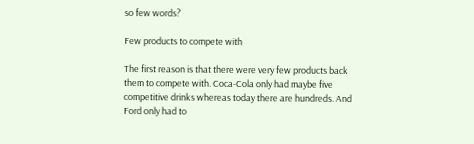so few words?

Few products to compete with

The first reason is that there were very few products back them to compete with. Coca-Cola only had maybe five competitive drinks whereas today there are hundreds. And Ford only had to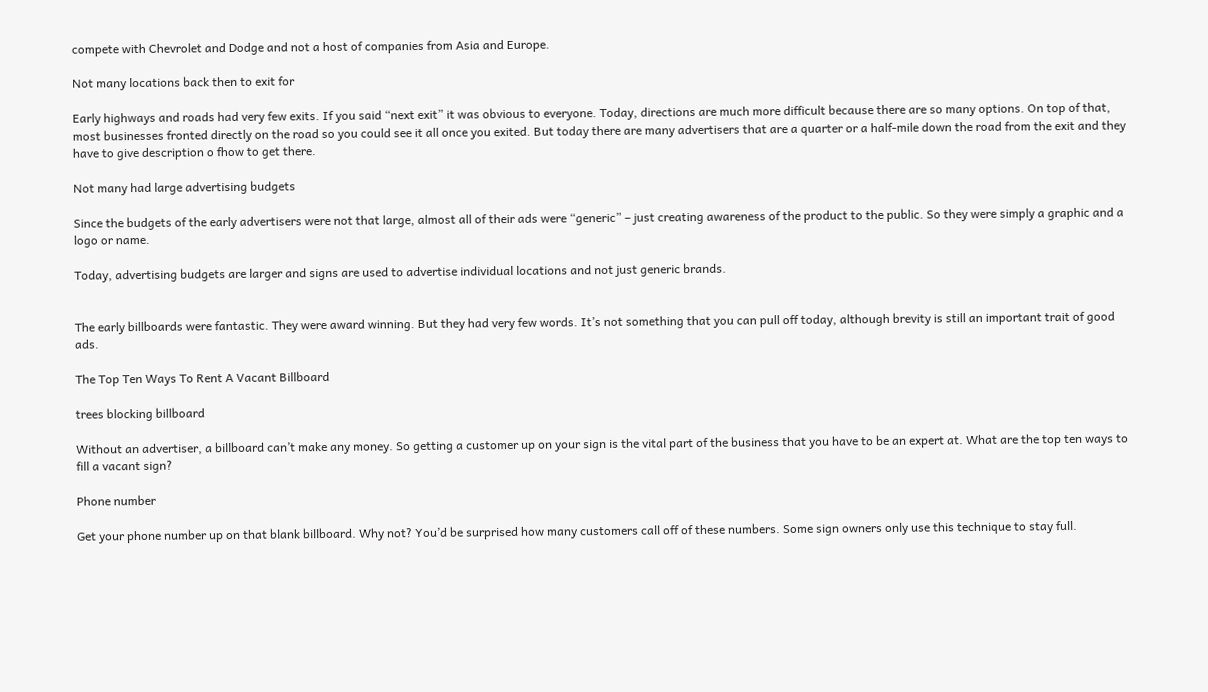compete with Chevrolet and Dodge and not a host of companies from Asia and Europe.

Not many locations back then to exit for

Early highways and roads had very few exits. If you said “next exit” it was obvious to everyone. Today, directions are much more difficult because there are so many options. On top of that, most businesses fronted directly on the road so you could see it all once you exited. But today there are many advertisers that are a quarter or a half-mile down the road from the exit and they have to give description o fhow to get there.

Not many had large advertising budgets

Since the budgets of the early advertisers were not that large, almost all of their ads were “generic” – just creating awareness of the product to the public. So they were simply a graphic and a logo or name.

Today, advertising budgets are larger and signs are used to advertise individual locations and not just generic brands.


The early billboards were fantastic. They were award winning. But they had very few words. It’s not something that you can pull off today, although brevity is still an important trait of good ads.

The Top Ten Ways To Rent A Vacant Billboard

trees blocking billboard

Without an advertiser, a billboard can’t make any money. So getting a customer up on your sign is the vital part of the business that you have to be an expert at. What are the top ten ways to fill a vacant sign?

Phone number

Get your phone number up on that blank billboard. Why not? You’d be surprised how many customers call off of these numbers. Some sign owners only use this technique to stay full.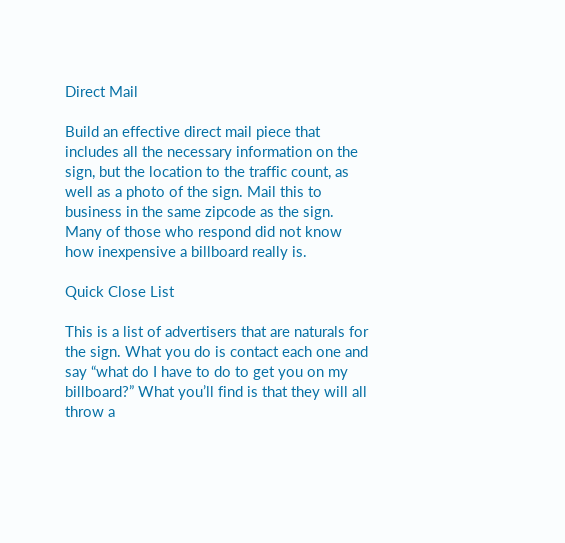Direct Mail

Build an effective direct mail piece that includes all the necessary information on the sign, but the location to the traffic count, as well as a photo of the sign. Mail this to business in the same zipcode as the sign. Many of those who respond did not know how inexpensive a billboard really is.

Quick Close List

This is a list of advertisers that are naturals for the sign. What you do is contact each one and say “what do I have to do to get you on my billboard?” What you’ll find is that they will all throw a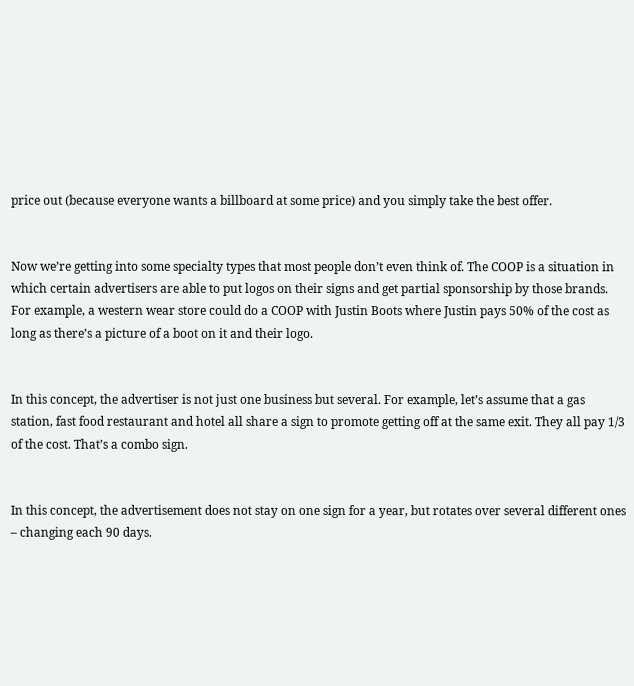price out (because everyone wants a billboard at some price) and you simply take the best offer.


Now we’re getting into some specialty types that most people don’t even think of. The COOP is a situation in which certain advertisers are able to put logos on their signs and get partial sponsorship by those brands. For example, a western wear store could do a COOP with Justin Boots where Justin pays 50% of the cost as long as there’s a picture of a boot on it and their logo.


In this concept, the advertiser is not just one business but several. For example, let’s assume that a gas station, fast food restaurant and hotel all share a sign to promote getting off at the same exit. They all pay 1/3 of the cost. That’s a combo sign.


In this concept, the advertisement does not stay on one sign for a year, but rotates over several different ones – changing each 90 days.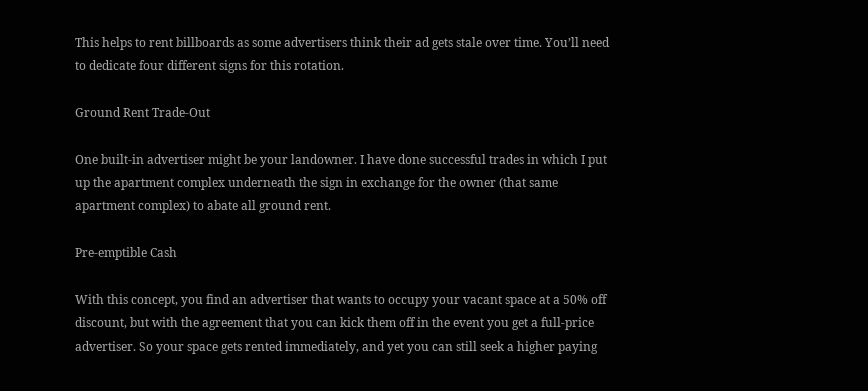This helps to rent billboards as some advertisers think their ad gets stale over time. You’ll need to dedicate four different signs for this rotation.

Ground Rent Trade-Out

One built-in advertiser might be your landowner. I have done successful trades in which I put up the apartment complex underneath the sign in exchange for the owner (that same apartment complex) to abate all ground rent.

Pre-emptible Cash

With this concept, you find an advertiser that wants to occupy your vacant space at a 50% off discount, but with the agreement that you can kick them off in the event you get a full-price advertiser. So your space gets rented immediately, and yet you can still seek a higher paying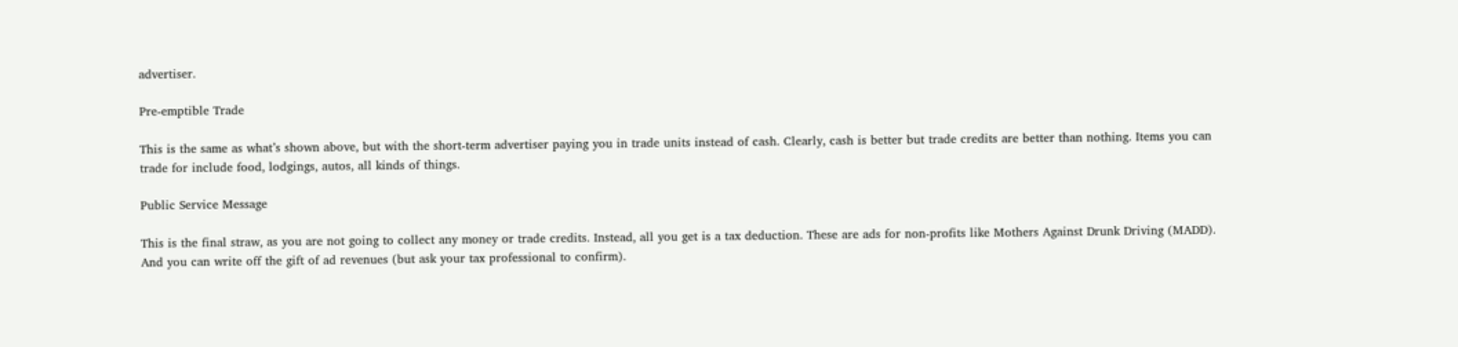advertiser.

Pre-emptible Trade

This is the same as what’s shown above, but with the short-term advertiser paying you in trade units instead of cash. Clearly, cash is better but trade credits are better than nothing. Items you can trade for include food, lodgings, autos, all kinds of things.

Public Service Message

This is the final straw, as you are not going to collect any money or trade credits. Instead, all you get is a tax deduction. These are ads for non-profits like Mothers Against Drunk Driving (MADD). And you can write off the gift of ad revenues (but ask your tax professional to confirm).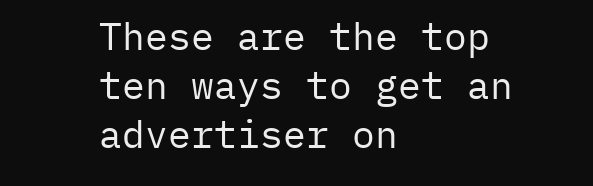These are the top ten ways to get an advertiser on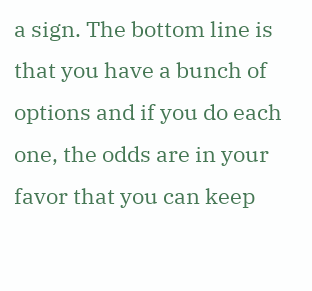a sign. The bottom line is that you have a bunch of options and if you do each one, the odds are in your favor that you can keep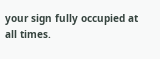your sign fully occupied at all times.